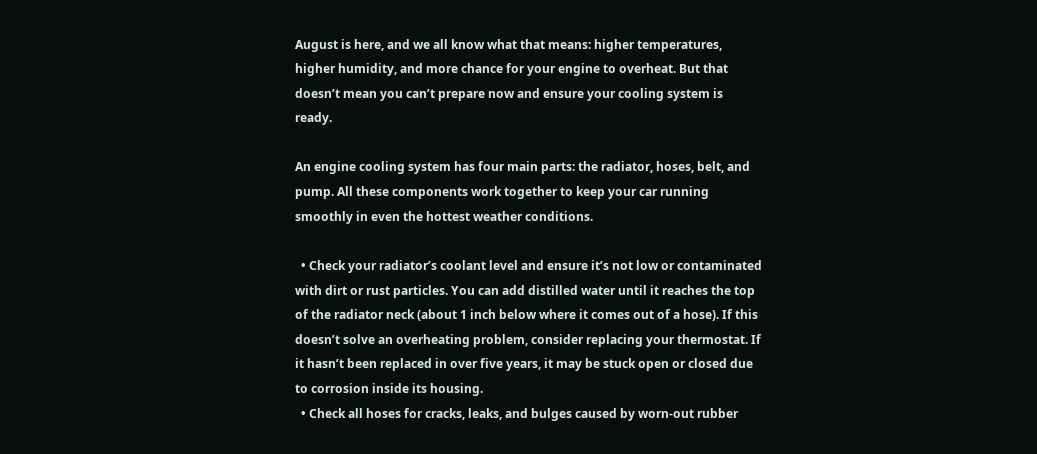August is here, and we all know what that means: higher temperatures, higher humidity, and more chance for your engine to overheat. But that doesn’t mean you can’t prepare now and ensure your cooling system is ready.

An engine cooling system has four main parts: the radiator, hoses, belt, and pump. All these components work together to keep your car running smoothly in even the hottest weather conditions.

  • Check your radiator’s coolant level and ensure it’s not low or contaminated with dirt or rust particles. You can add distilled water until it reaches the top of the radiator neck (about 1 inch below where it comes out of a hose). If this doesn’t solve an overheating problem, consider replacing your thermostat. If it hasn’t been replaced in over five years, it may be stuck open or closed due to corrosion inside its housing.
  • Check all hoses for cracks, leaks, and bulges caused by worn-out rubber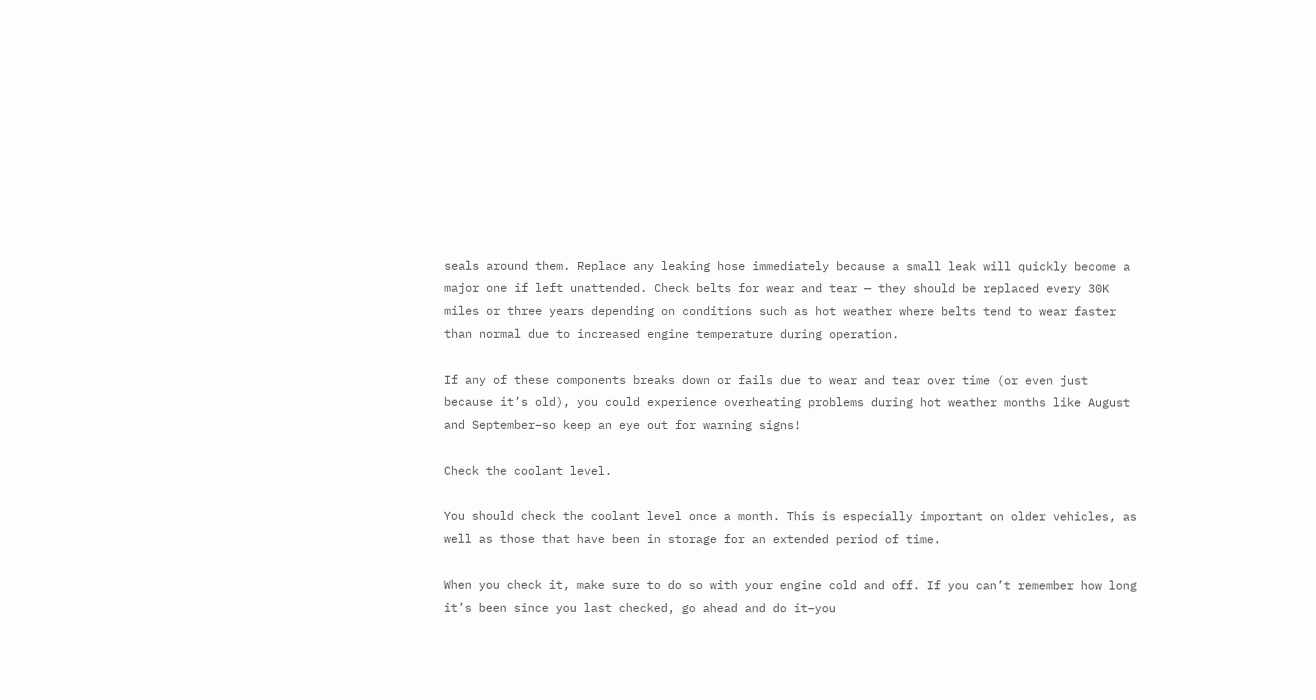seals around them. Replace any leaking hose immediately because a small leak will quickly become a major one if left unattended. Check belts for wear and tear — they should be replaced every 30K miles or three years depending on conditions such as hot weather where belts tend to wear faster than normal due to increased engine temperature during operation.

If any of these components breaks down or fails due to wear and tear over time (or even just because it’s old), you could experience overheating problems during hot weather months like August and September–so keep an eye out for warning signs!

Check the coolant level.

You should check the coolant level once a month. This is especially important on older vehicles, as well as those that have been in storage for an extended period of time.

When you check it, make sure to do so with your engine cold and off. If you can’t remember how long it’s been since you last checked, go ahead and do it–you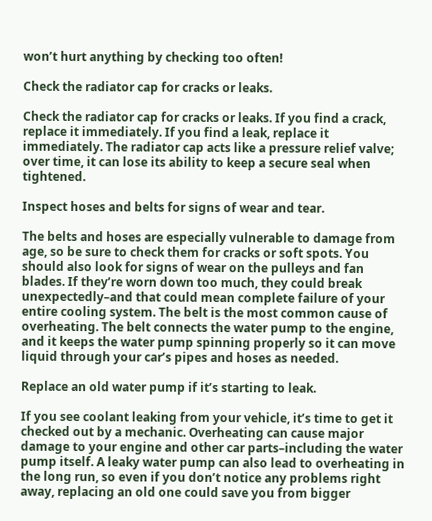won’t hurt anything by checking too often!

Check the radiator cap for cracks or leaks.

Check the radiator cap for cracks or leaks. If you find a crack, replace it immediately. If you find a leak, replace it immediately. The radiator cap acts like a pressure relief valve; over time, it can lose its ability to keep a secure seal when tightened.

Inspect hoses and belts for signs of wear and tear.

The belts and hoses are especially vulnerable to damage from age, so be sure to check them for cracks or soft spots. You should also look for signs of wear on the pulleys and fan blades. If they’re worn down too much, they could break unexpectedly–and that could mean complete failure of your entire cooling system. The belt is the most common cause of overheating. The belt connects the water pump to the engine, and it keeps the water pump spinning properly so it can move liquid through your car’s pipes and hoses as needed.

Replace an old water pump if it’s starting to leak.

If you see coolant leaking from your vehicle, it’s time to get it checked out by a mechanic. Overheating can cause major damage to your engine and other car parts–including the water pump itself. A leaky water pump can also lead to overheating in the long run, so even if you don’t notice any problems right away, replacing an old one could save you from bigger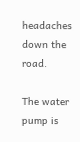headaches down the road.

The water pump is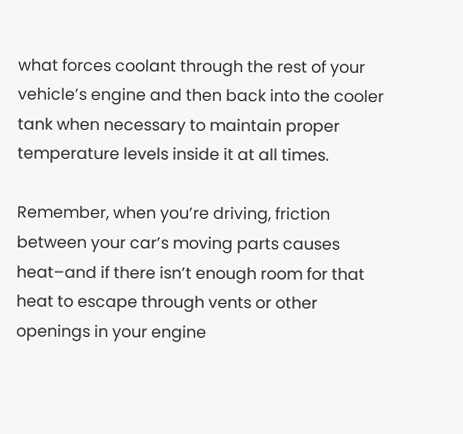what forces coolant through the rest of your vehicle’s engine and then back into the cooler tank when necessary to maintain proper temperature levels inside it at all times.

Remember, when you’re driving, friction between your car’s moving parts causes heat–and if there isn’t enough room for that heat to escape through vents or other openings in your engine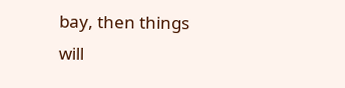bay, then things will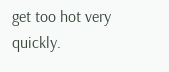get too hot very quickly.